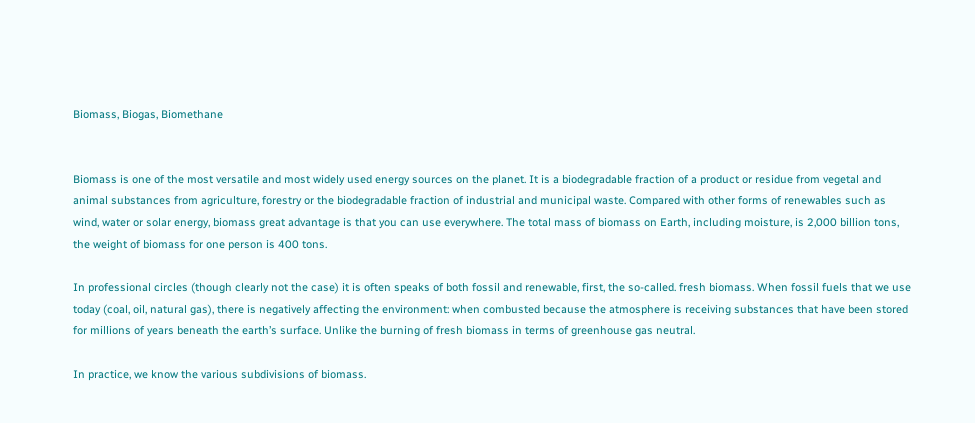Biomass, Biogas, Biomethane


Biomass is one of the most versatile and most widely used energy sources on the planet. It is a biodegradable fraction of a product or residue from vegetal and animal substances from agriculture, forestry or the biodegradable fraction of industrial and municipal waste. Compared with other forms of renewables such as wind, water or solar energy, biomass great advantage is that you can use everywhere. The total mass of biomass on Earth, including moisture, is 2,000 billion tons, the weight of biomass for one person is 400 tons.

In professional circles (though clearly not the case) it is often speaks of both fossil and renewable, first, the so-called. fresh biomass. When fossil fuels that we use today (coal, oil, natural gas), there is negatively affecting the environment: when combusted because the atmosphere is receiving substances that have been stored for millions of years beneath the earth’s surface. Unlike the burning of fresh biomass in terms of greenhouse gas neutral.

In practice, we know the various subdivisions of biomass.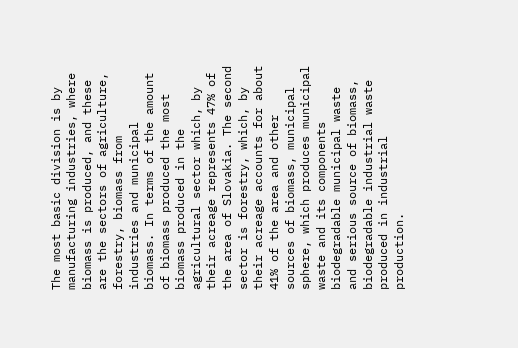The most basic division is by manufacturing industries, where biomass is produced, and these are the sectors of agriculture, forestry, biomass from industries and municipal biomass. In terms of the amount of biomass produced the most biomass produced in the agricultural sector which, by their acreage represents 47% of the area of Slovakia. The second sector is forestry, which, by their acreage accounts for about 41% of the area and other sources of biomass, municipal sphere, which produces municipal waste and its components biodegradable municipal waste and serious source of biomass, biodegradable industrial waste produced in industrial production.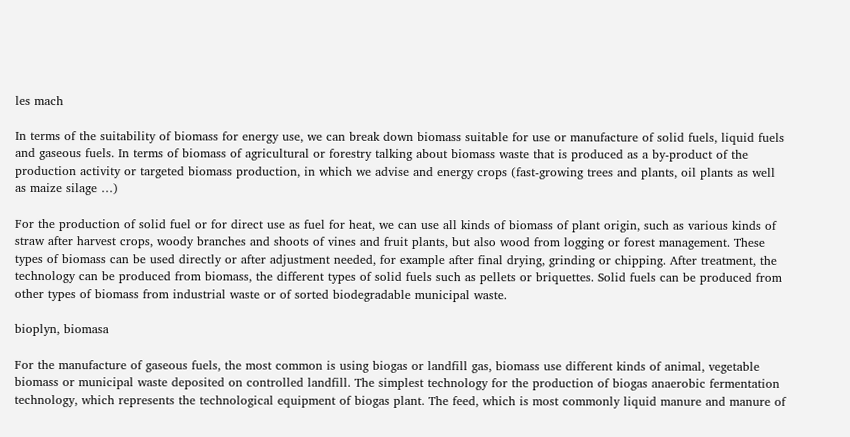les mach

In terms of the suitability of biomass for energy use, we can break down biomass suitable for use or manufacture of solid fuels, liquid fuels and gaseous fuels. In terms of biomass of agricultural or forestry talking about biomass waste that is produced as a by-product of the production activity or targeted biomass production, in which we advise and energy crops (fast-growing trees and plants, oil plants as well as maize silage …)

For the production of solid fuel or for direct use as fuel for heat, we can use all kinds of biomass of plant origin, such as various kinds of straw after harvest crops, woody branches and shoots of vines and fruit plants, but also wood from logging or forest management. These types of biomass can be used directly or after adjustment needed, for example after final drying, grinding or chipping. After treatment, the technology can be produced from biomass, the different types of solid fuels such as pellets or briquettes. Solid fuels can be produced from other types of biomass from industrial waste or of sorted biodegradable municipal waste.

bioplyn, biomasa

For the manufacture of gaseous fuels, the most common is using biogas or landfill gas, biomass use different kinds of animal, vegetable biomass or municipal waste deposited on controlled landfill. The simplest technology for the production of biogas anaerobic fermentation technology, which represents the technological equipment of biogas plant. The feed, which is most commonly liquid manure and manure of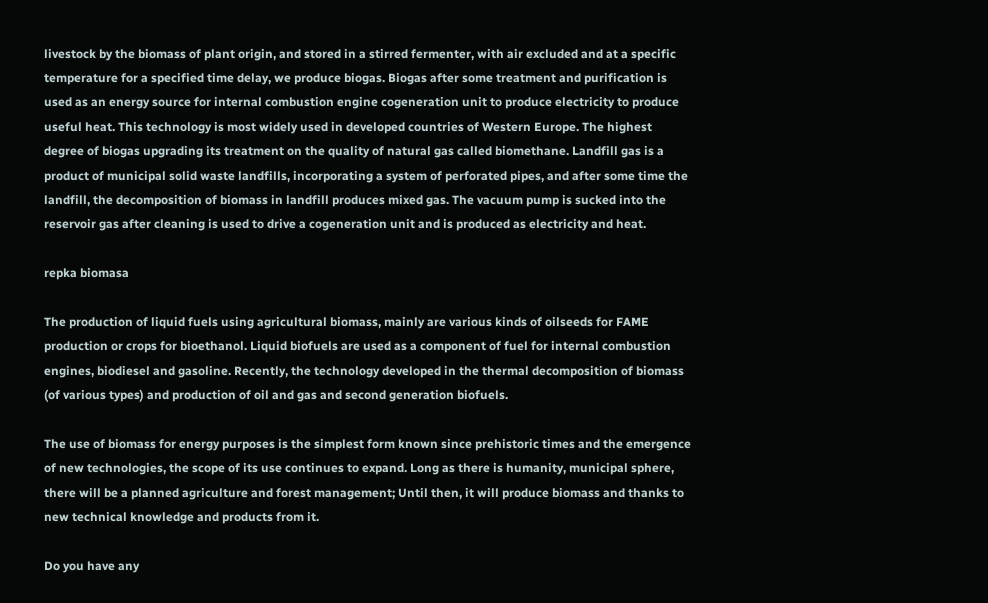livestock by the biomass of plant origin, and stored in a stirred fermenter, with air excluded and at a specific temperature for a specified time delay, we produce biogas. Biogas after some treatment and purification is used as an energy source for internal combustion engine cogeneration unit to produce electricity to produce useful heat. This technology is most widely used in developed countries of Western Europe. The highest degree of biogas upgrading its treatment on the quality of natural gas called biomethane. Landfill gas is a product of municipal solid waste landfills, incorporating a system of perforated pipes, and after some time the landfill, the decomposition of biomass in landfill produces mixed gas. The vacuum pump is sucked into the reservoir gas after cleaning is used to drive a cogeneration unit and is produced as electricity and heat.

repka biomasa

The production of liquid fuels using agricultural biomass, mainly are various kinds of oilseeds for FAME production or crops for bioethanol. Liquid biofuels are used as a component of fuel for internal combustion engines, biodiesel and gasoline. Recently, the technology developed in the thermal decomposition of biomass (of various types) and production of oil and gas and second generation biofuels.

The use of biomass for energy purposes is the simplest form known since prehistoric times and the emergence of new technologies, the scope of its use continues to expand. Long as there is humanity, municipal sphere, there will be a planned agriculture and forest management; Until then, it will produce biomass and thanks to new technical knowledge and products from it.

Do you have any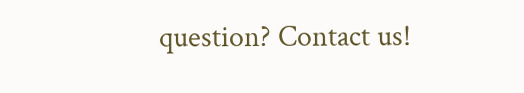question? Contact us!